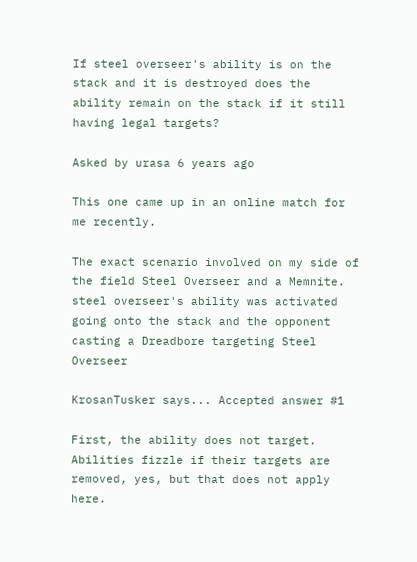If steel overseer's ability is on the stack and it is destroyed does the ability remain on the stack if it still having legal targets?

Asked by urasa 6 years ago

This one came up in an online match for me recently.

The exact scenario involved on my side of the field Steel Overseer and a Memnite. steel overseer's ability was activated going onto the stack and the opponent casting a Dreadbore targeting Steel Overseer

KrosanTusker says... Accepted answer #1

First, the ability does not target. Abilities fizzle if their targets are removed, yes, but that does not apply here.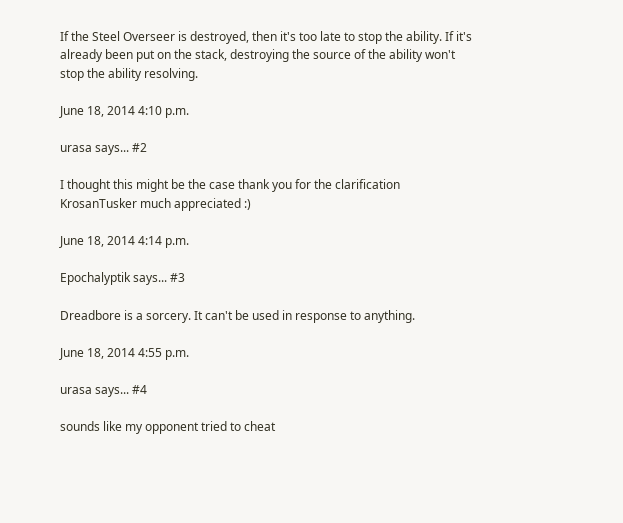If the Steel Overseer is destroyed, then it's too late to stop the ability. If it's already been put on the stack, destroying the source of the ability won't stop the ability resolving.

June 18, 2014 4:10 p.m.

urasa says... #2

I thought this might be the case thank you for the clarification KrosanTusker much appreciated :)

June 18, 2014 4:14 p.m.

Epochalyptik says... #3

Dreadbore is a sorcery. It can't be used in response to anything.

June 18, 2014 4:55 p.m.

urasa says... #4

sounds like my opponent tried to cheat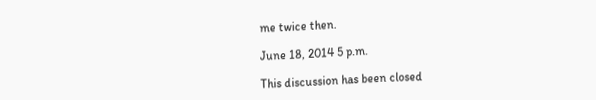me twice then.

June 18, 2014 5 p.m.

This discussion has been closed